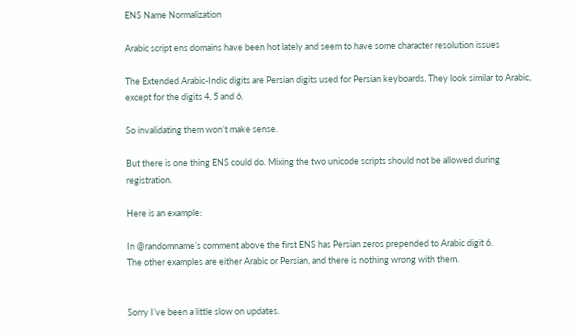ENS Name Normalization

Arabic script ens domains have been hot lately and seem to have some character resolution issues

The Extended Arabic-Indic digits are Persian digits used for Persian keyboards. They look similar to Arabic, except for the digits 4, 5 and 6.

So invalidating them won’t make sense.

But there is one thing ENS could do. Mixing the two unicode scripts should not be allowed during registration.

Here is an example:

In @randomname’s comment above the first ENS has Persian zeros prepended to Arabic digit 6.
The other examples are either Arabic or Persian, and there is nothing wrong with them.


Sorry I’ve been a little slow on updates.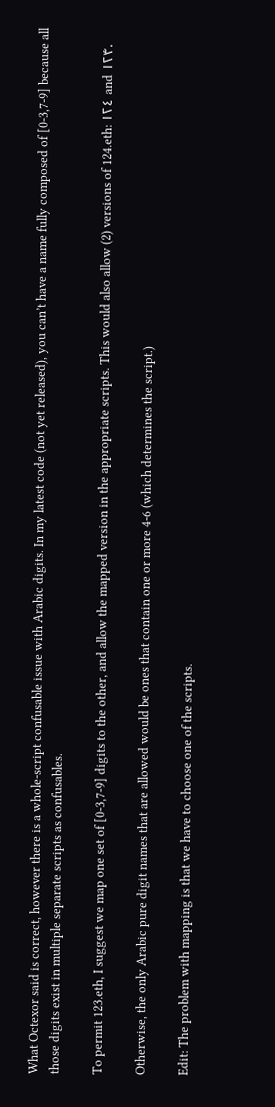What Octexor said is correct, however there is a whole-script confusable issue with Arabic digits. In my latest code (not yet released), you can’t have a name fully composed of [0-3,7-9] because all those digits exist in multiple separate scripts as confusables.

To permit 123.eth, I suggest we map one set of [0-3,7-9] digits to the other, and allow the mapped version in the appropriate scripts. This would also allow (2) versions of 124.eth: ١٢٤ and ١٢۴.

Otherwise, the only Arabic pure digit names that are allowed would be ones that contain one or more 4-6 (which determines the script.)

Edit: The problem with mapping is that we have to choose one of the scripts.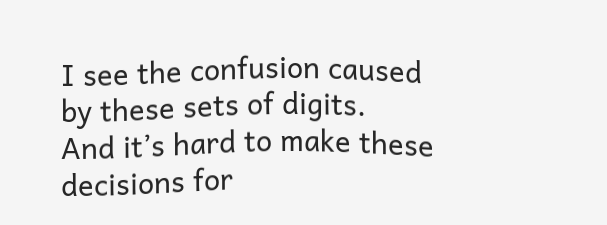I see the confusion caused by these sets of digits.
And it’s hard to make these decisions for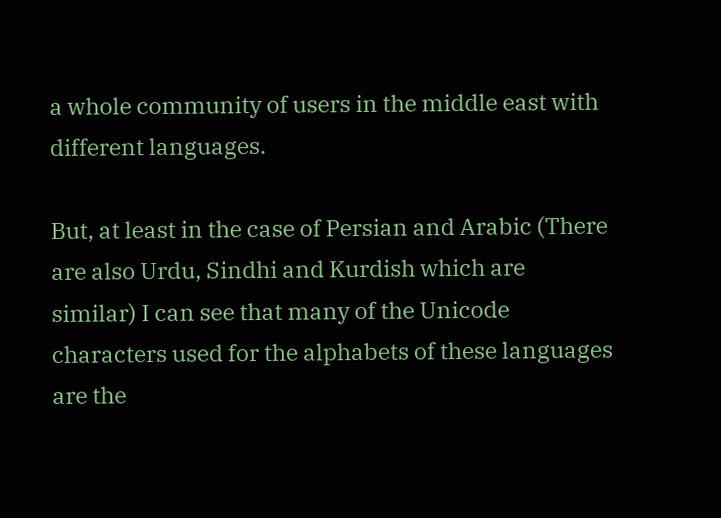a whole community of users in the middle east with different languages.

But, at least in the case of Persian and Arabic (There are also Urdu, Sindhi and Kurdish which are similar) I can see that many of the Unicode characters used for the alphabets of these languages are the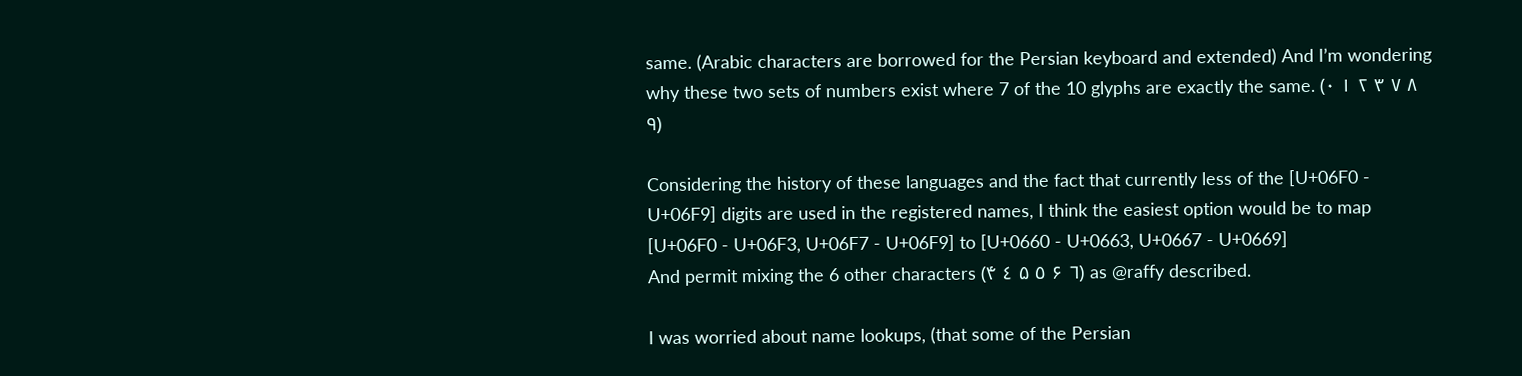same. (Arabic characters are borrowed for the Persian keyboard and extended) And I’m wondering why these two sets of numbers exist where 7 of the 10 glyphs are exactly the same. (۰ ۱ ۲ ۳ ۷ ۸ ۹)

Considering the history of these languages and the fact that currently less of the [U+06F0 - U+06F9] digits are used in the registered names, I think the easiest option would be to map
[U+06F0 - U+06F3, U+06F7 - U+06F9] to [U+0660 - U+0663, U+0667 - U+0669]
And permit mixing the 6 other characters (۴ ٤ ۵ ٥ ۶ ٦) as @raffy described.

I was worried about name lookups, (that some of the Persian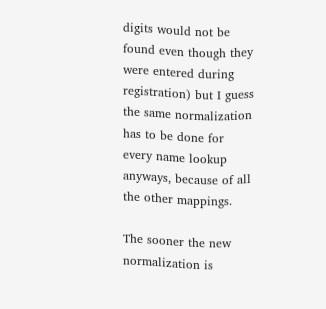digits would not be found even though they were entered during registration) but I guess the same normalization has to be done for every name lookup anyways, because of all the other mappings.

The sooner the new normalization is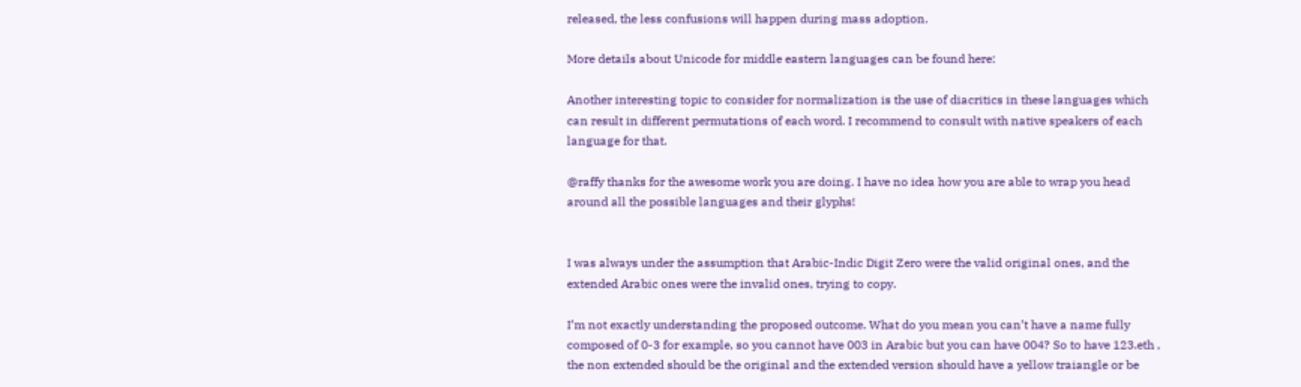released, the less confusions will happen during mass adoption.

More details about Unicode for middle eastern languages can be found here:

Another interesting topic to consider for normalization is the use of diacritics in these languages which can result in different permutations of each word. I recommend to consult with native speakers of each language for that.

@raffy thanks for the awesome work you are doing. I have no idea how you are able to wrap you head around all the possible languages and their glyphs!


I was always under the assumption that Arabic-Indic Digit Zero were the valid original ones, and the extended Arabic ones were the invalid ones, trying to copy.

I’m not exactly understanding the proposed outcome. What do you mean you can’t have a name fully composed of 0-3 for example, so you cannot have 003 in Arabic but you can have 004? So to have 123.eth , the non extended should be the original and the extended version should have a yellow traiangle or be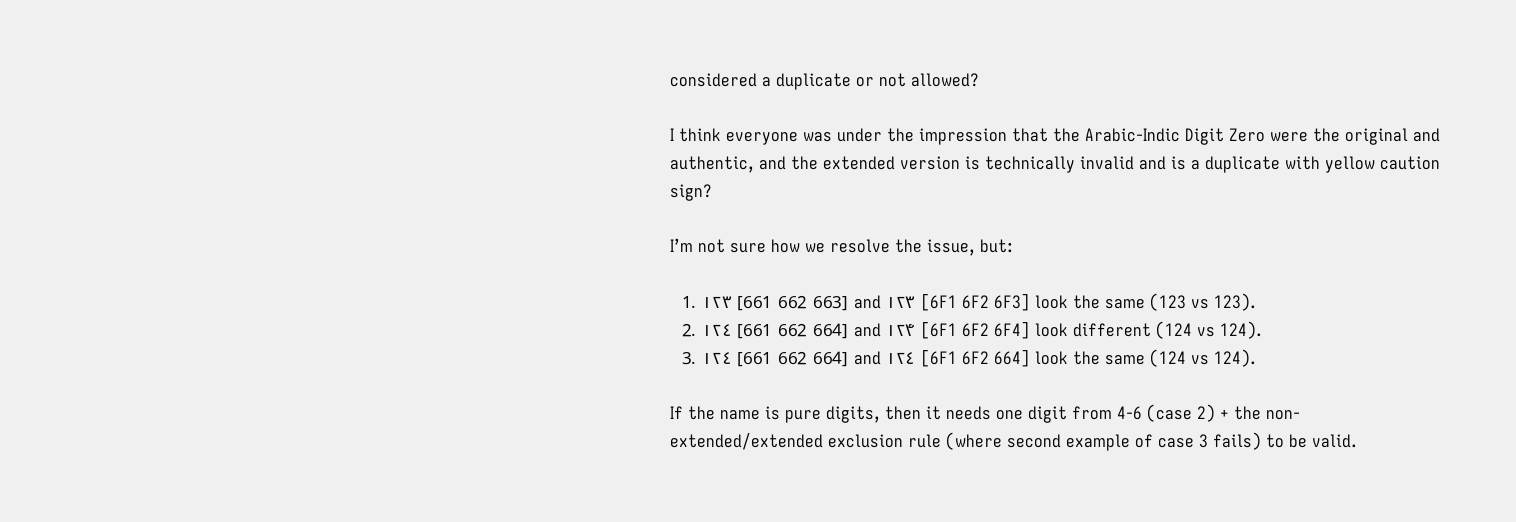considered a duplicate or not allowed?

I think everyone was under the impression that the Arabic-Indic Digit Zero were the original and authentic, and the extended version is technically invalid and is a duplicate with yellow caution sign?

I’m not sure how we resolve the issue, but:

  1. ١٢٣ [661 662 663] and ۱۲۳ [6F1 6F2 6F3] look the same (123 vs 123).
  2. ١٢٤ [661 662 664] and ۱۲۴ [6F1 6F2 6F4] look different (124 vs 124).
  3. ۱۲٤ [661 662 664] and ۱۲٤ [6F1 6F2 664] look the same (124 vs 124).

If the name is pure digits, then it needs one digit from 4-6 (case 2) + the non-extended/extended exclusion rule (where second example of case 3 fails) to be valid.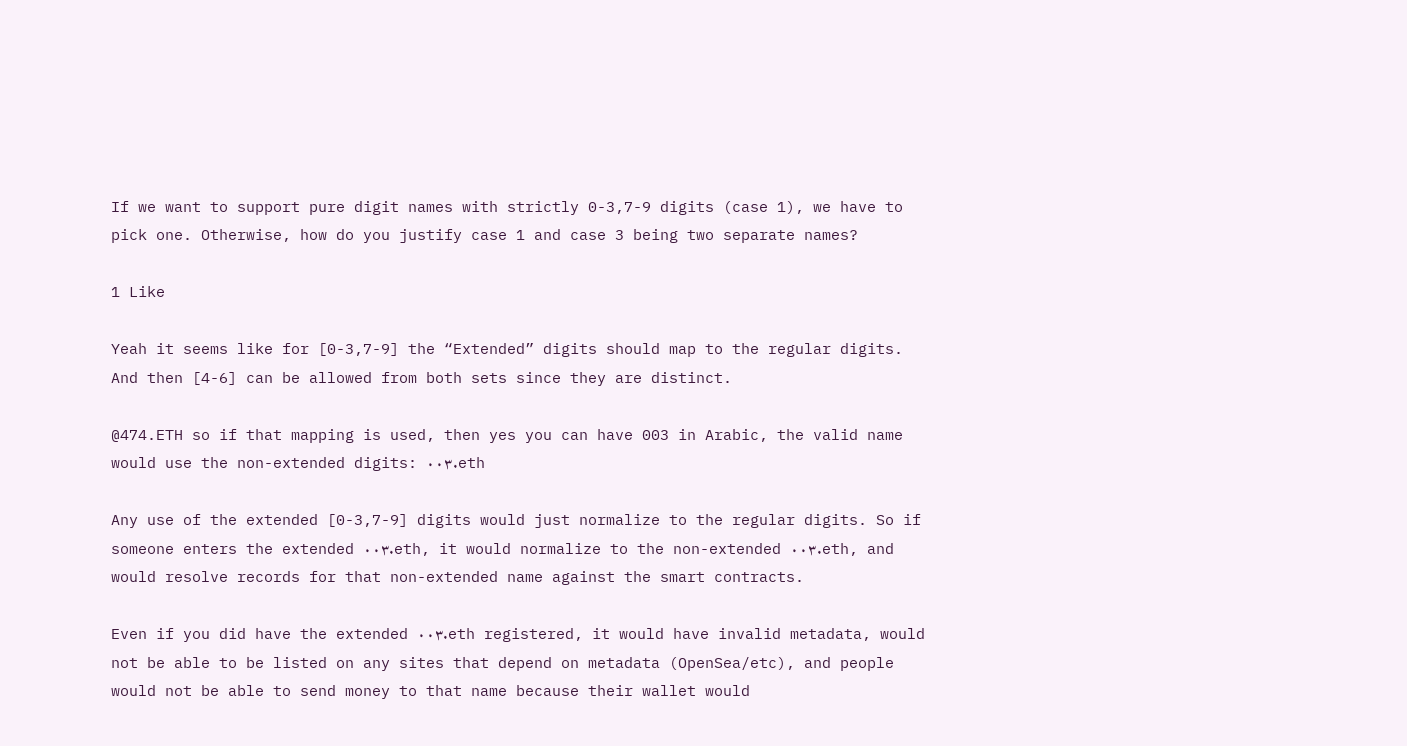If we want to support pure digit names with strictly 0-3,7-9 digits (case 1), we have to pick one. Otherwise, how do you justify case 1 and case 3 being two separate names?

1 Like

Yeah it seems like for [0-3,7-9] the “Extended” digits should map to the regular digits. And then [4-6] can be allowed from both sets since they are distinct.

@474.ETH so if that mapping is used, then yes you can have 003 in Arabic, the valid name would use the non-extended digits: ٠٠٣.eth

Any use of the extended [0-3,7-9] digits would just normalize to the regular digits. So if someone enters the extended ۰۰۳.eth, it would normalize to the non-extended ٠٠٣.eth, and would resolve records for that non-extended name against the smart contracts.

Even if you did have the extended ۰۰۳.eth registered, it would have invalid metadata, would not be able to be listed on any sites that depend on metadata (OpenSea/etc), and people would not be able to send money to that name because their wallet would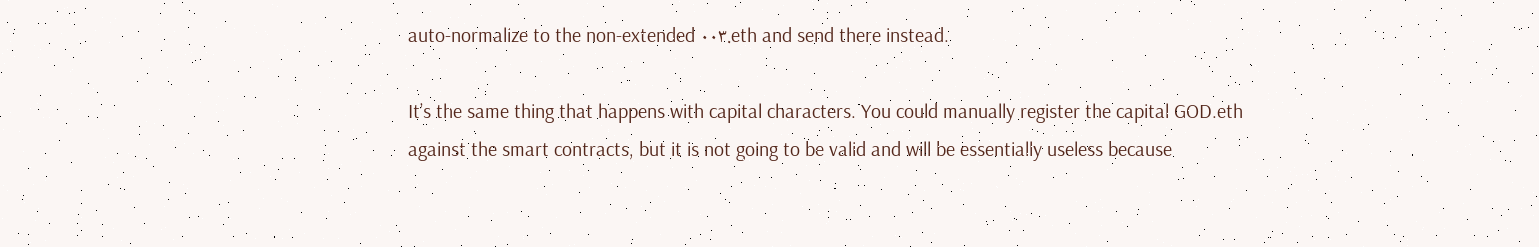auto-normalize to the non-extended ٠٠٣.eth and send there instead.

It’s the same thing that happens with capital characters. You could manually register the capital GOD.eth against the smart contracts, but it is not going to be valid and will be essentially useless because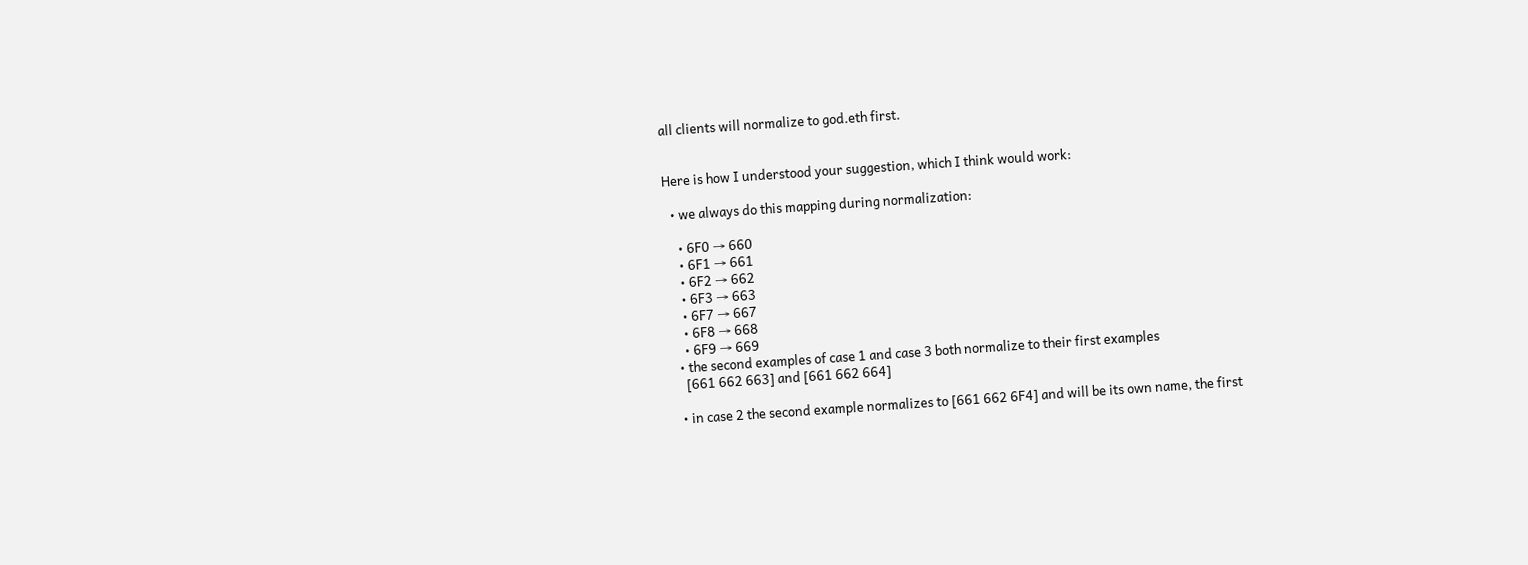all clients will normalize to god.eth first.


Here is how I understood your suggestion, which I think would work:

  • we always do this mapping during normalization:

    • 6F0 → 660
    • 6F1 → 661
    • 6F2 → 662
    • 6F3 → 663
    • 6F7 → 667
    • 6F8 → 668
    • 6F9 → 669
  • the second examples of case 1 and case 3 both normalize to their first examples
    [661 662 663] and [661 662 664]

  • in case 2 the second example normalizes to [661 662 6F4] and will be its own name, the first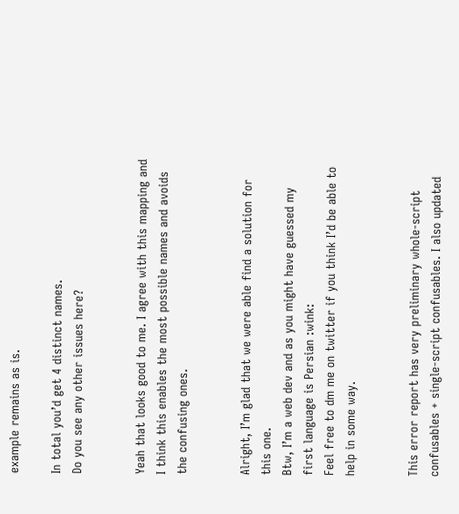example remains as is.

In total you’d get 4 distinct names.
Do you see any other issues here?


Yeah that looks good to me. I agree with this mapping and I think this enables the most possible names and avoids the confusing ones.


Alright, I’m glad that we were able find a solution for this one.
Btw, I’m a web dev and as you might have guessed my first language is Persian :wink:
Feel free to dm me on twitter if you think I’d be able to help in some way.


This error report has very preliminary whole-script confusables + single-script confusables. I also updated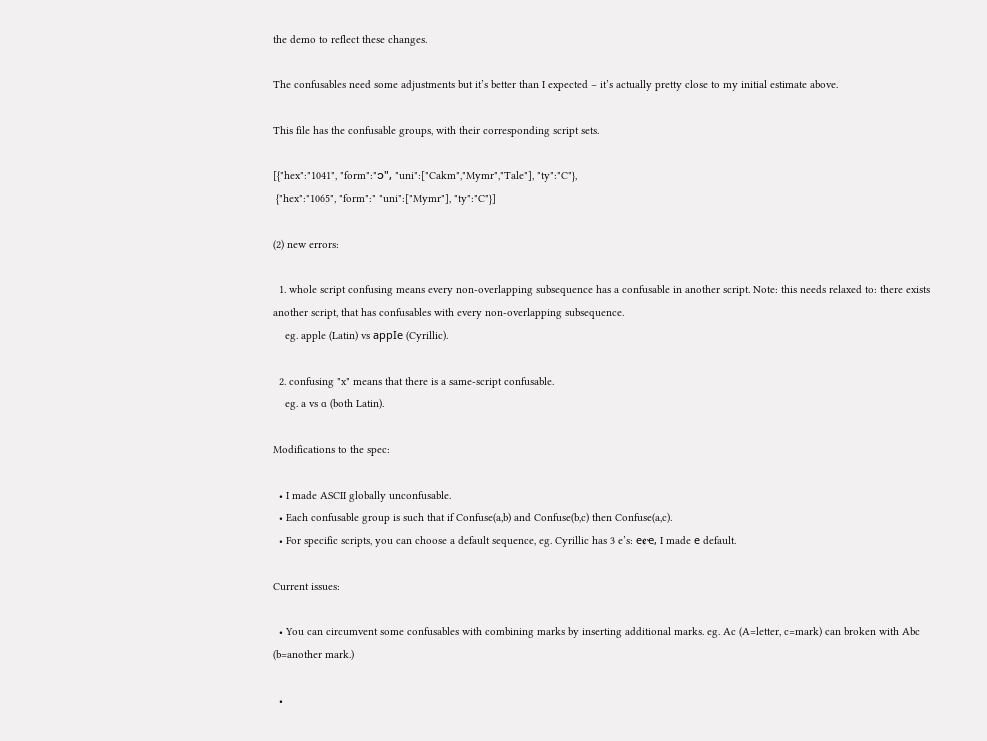the demo to reflect these changes.

The confusables need some adjustments but it’s better than I expected – it’s actually pretty close to my initial estimate above.

This file has the confusable groups, with their corresponding script sets.

[{"hex":"1041", "form":"၁", "uni":["Cakm","Mymr","Tale"], "ty":"C"},
 {"hex":"1065", "form":" "uni":["Mymr"], "ty":"C"}]

(2) new errors:

  1. whole script confusing means every non-overlapping subsequence has a confusable in another script. Note: this needs relaxed to: there exists another script, that has confusables with every non-overlapping subsequence.
    eg. apple (Latin) vs аррӏе (Cyrillic).

  2. confusing "x" means that there is a same-script confusable.
    eg. a vs ɑ (both Latin).

Modifications to the spec:

  • I made ASCII globally unconfusable.
  • Each confusable group is such that if Confuse(a,b) and Confuse(b,c) then Confuse(a,c).
  • For specific scripts, you can choose a default sequence, eg. Cyrillic has 3 e’s: еꬲҽ, I made е default.

Current issues:

  • You can circumvent some confusables with combining marks by inserting additional marks. eg. Ac (A=letter, c=mark) can broken with Abc (b=another mark.)

  •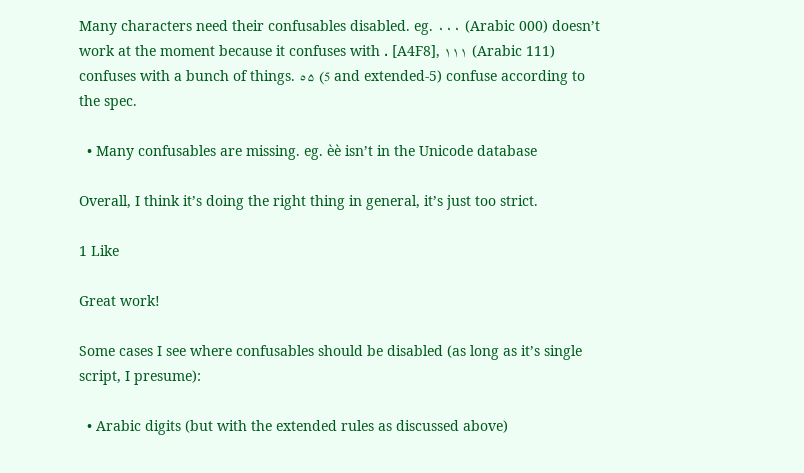Many characters need their confusables disabled. eg. ٠٠٠ (Arabic 000) doesn’t work at the moment because it confuses with ꓸ [A4F8], ١١١ (Arabic 111) confuses with a bunch of things. ٥۵ (5 and extended-5) confuse according to the spec.

  • Many confusables are missing. eg. ѐè isn’t in the Unicode database

Overall, I think it’s doing the right thing in general, it’s just too strict.

1 Like

Great work!

Some cases I see where confusables should be disabled (as long as it’s single script, I presume):

  • Arabic digits (but with the extended rules as discussed above)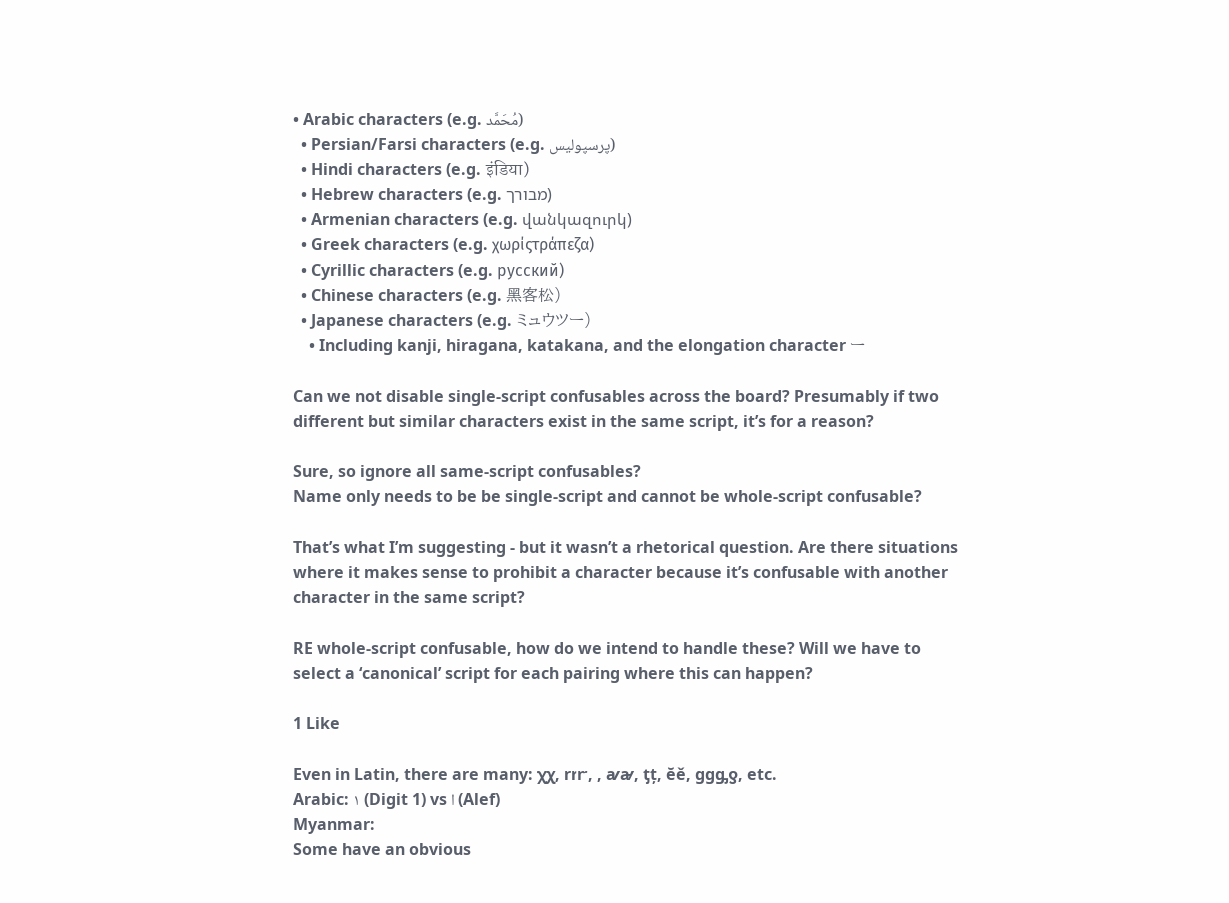• Arabic characters (e.g. مُحَمَّد)
  • Persian/Farsi characters (e.g. پرسپولیس)
  • Hindi characters (e.g. इंडिया)
  • Hebrew characters (e.g. מבורך)
  • Armenian characters (e.g. վանկազուրկ)
  • Greek characters (e.g. χωρίςτράπεζα)
  • Cyrillic characters (e.g. русский)
  • Chinese characters (e.g. 黑客松)
  • Japanese characters (e.g. ミュウツー)
    • Including kanji, hiragana, katakana, and the elongation character ー

Can we not disable single-script confusables across the board? Presumably if two different but similar characters exist in the same script, it’s for a reason?

Sure, so ignore all same-script confusables?
Name only needs to be be single-script and cannot be whole-script confusable?

That’s what I’m suggesting - but it wasn’t a rhetorical question. Are there situations where it makes sense to prohibit a character because it’s confusable with another character in the same script?

RE whole-script confusable, how do we intend to handle these? Will we have to select a ‘canonical’ script for each pairing where this can happen?

1 Like

Even in Latin, there are many: ꭓꭕ, rꭇꭈ, , ꜹꜻ, ƫț, ĕě, gɡᶃƍ, etc.
Arabic: ١ (Digit 1) vs ا (Alef)
Myanmar:
Some have an obvious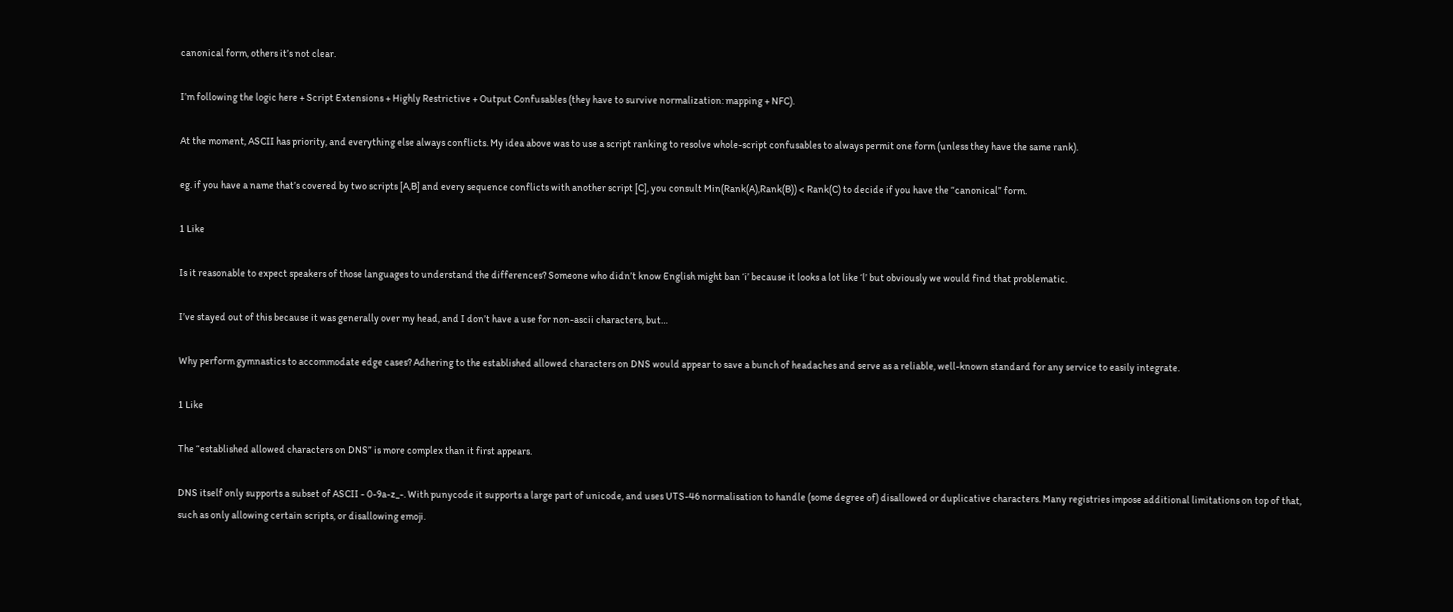canonical form, others it’s not clear.

I’m following the logic here + Script Extensions + Highly Restrictive + Output Confusables (they have to survive normalization: mapping + NFC).

At the moment, ASCII has priority, and everything else always conflicts. My idea above was to use a script ranking to resolve whole-script confusables to always permit one form (unless they have the same rank).

eg. if you have a name that’s covered by two scripts [A,B] and every sequence conflicts with another script [C], you consult Min(Rank(A),Rank(B)) < Rank(C) to decide if you have the “canonical” form.

1 Like

Is it reasonable to expect speakers of those languages to understand the differences? Someone who didn’t know English might ban ‘i’ because it looks a lot like ‘l’ but obviously we would find that problematic.

I’ve stayed out of this because it was generally over my head, and I don’t have a use for non-ascii characters, but…

Why perform gymnastics to accommodate edge cases? Adhering to the established allowed characters on DNS would appear to save a bunch of headaches and serve as a reliable, well-known standard for any service to easily integrate.

1 Like

The “established allowed characters on DNS” is more complex than it first appears.

DNS itself only supports a subset of ASCII - 0-9a-z_-. With punycode it supports a large part of unicode, and uses UTS-46 normalisation to handle (some degree of) disallowed or duplicative characters. Many registries impose additional limitations on top of that, such as only allowing certain scripts, or disallowing emoji.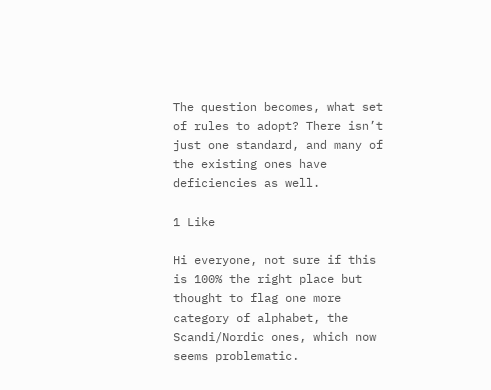The question becomes, what set of rules to adopt? There isn’t just one standard, and many of the existing ones have deficiencies as well.

1 Like

Hi everyone, not sure if this is 100% the right place but thought to flag one more category of alphabet, the Scandi/Nordic ones, which now seems problematic.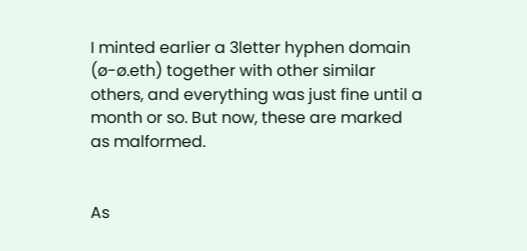I minted earlier a 3letter hyphen domain (ø-ø.eth) together with other similar others, and everything was just fine until a month or so. But now, these are marked as malformed.


As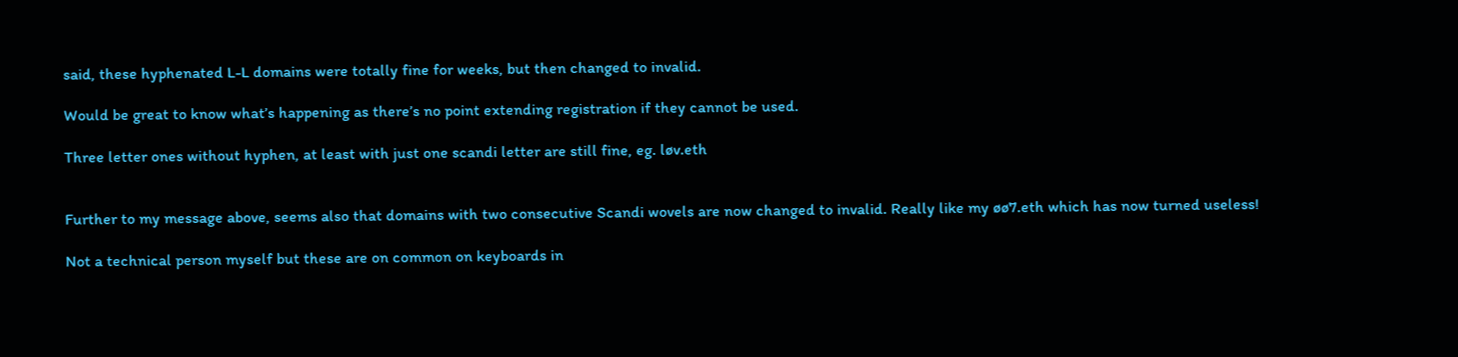said, these hyphenated L-L domains were totally fine for weeks, but then changed to invalid.

Would be great to know what’s happening as there’s no point extending registration if they cannot be used.

Three letter ones without hyphen, at least with just one scandi letter are still fine, eg. løv.eth


Further to my message above, seems also that domains with two consecutive Scandi wovels are now changed to invalid. Really like my øø7.eth which has now turned useless!

Not a technical person myself but these are on common on keyboards in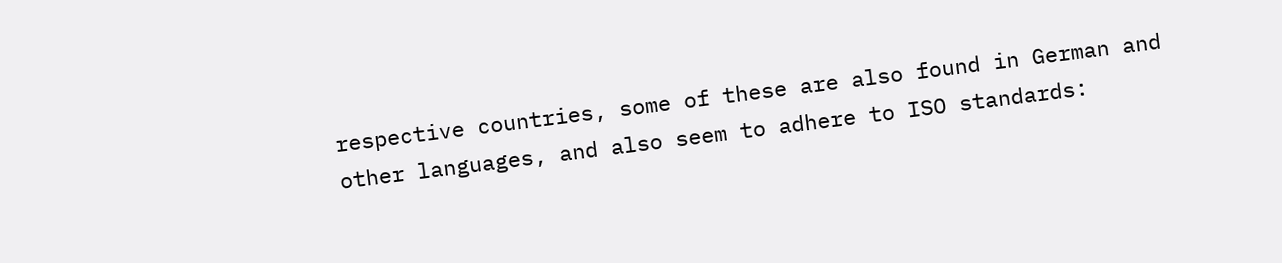respective countries, some of these are also found in German and other languages, and also seem to adhere to ISO standards: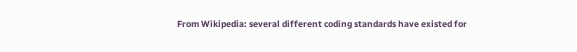From Wikipedia: several different coding standards have existed for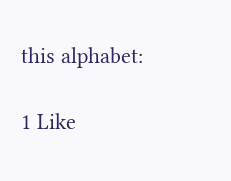this alphabet:

1 Like